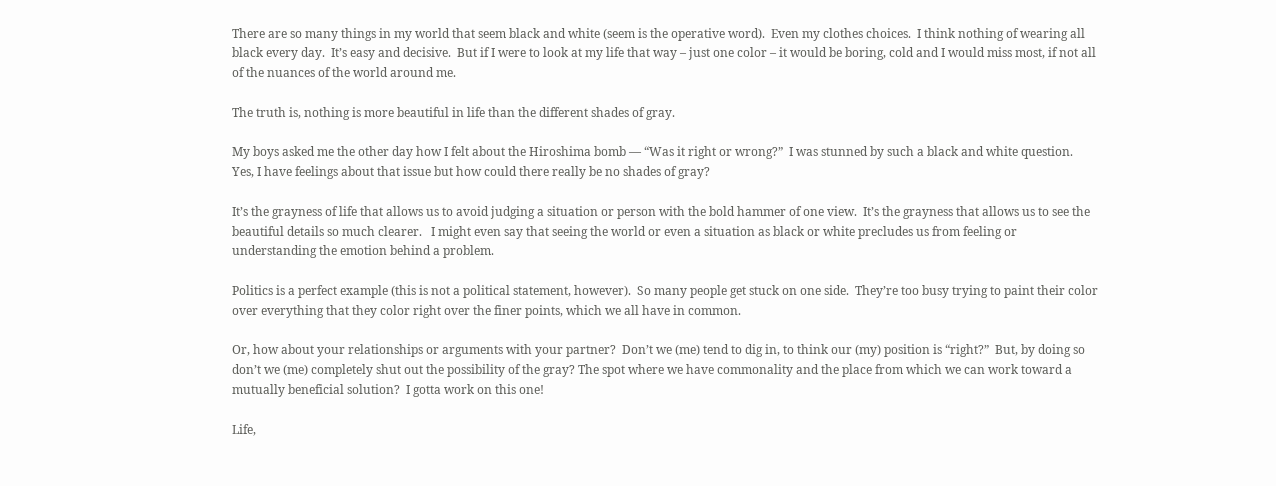There are so many things in my world that seem black and white (seem is the operative word).  Even my clothes choices.  I think nothing of wearing all black every day.  It’s easy and decisive.  But if I were to look at my life that way – just one color – it would be boring, cold and I would miss most, if not all of the nuances of the world around me.

The truth is, nothing is more beautiful in life than the different shades of gray.

My boys asked me the other day how I felt about the Hiroshima bomb — “Was it right or wrong?”  I was stunned by such a black and white question.   Yes, I have feelings about that issue but how could there really be no shades of gray?

It’s the grayness of life that allows us to avoid judging a situation or person with the bold hammer of one view.  It’s the grayness that allows us to see the beautiful details so much clearer.   I might even say that seeing the world or even a situation as black or white precludes us from feeling or understanding the emotion behind a problem.

Politics is a perfect example (this is not a political statement, however).  So many people get stuck on one side.  They’re too busy trying to paint their color over everything that they color right over the finer points, which we all have in common.

Or, how about your relationships or arguments with your partner?  Don’t we (me) tend to dig in, to think our (my) position is “right?”  But, by doing so don’t we (me) completely shut out the possibility of the gray? The spot where we have commonality and the place from which we can work toward a mutually beneficial solution?  I gotta work on this one!

Life,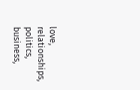love, relationships, politics, business,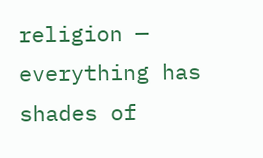religion — everything has shades of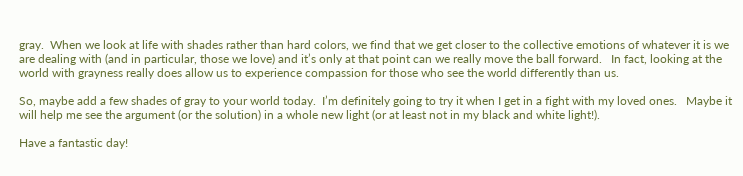gray.  When we look at life with shades rather than hard colors, we find that we get closer to the collective emotions of whatever it is we are dealing with (and in particular, those we love) and it’s only at that point can we really move the ball forward.   In fact, looking at the world with grayness really does allow us to experience compassion for those who see the world differently than us.

So, maybe add a few shades of gray to your world today.  I’m definitely going to try it when I get in a fight with my loved ones.   Maybe it will help me see the argument (or the solution) in a whole new light (or at least not in my black and white light!).

Have a fantastic day!